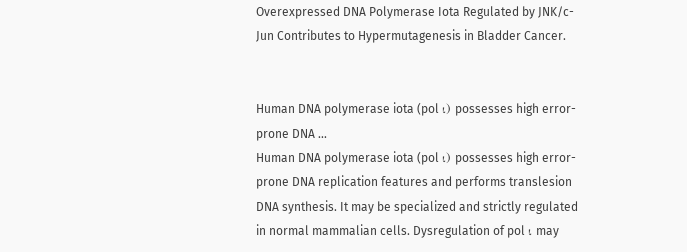Overexpressed DNA Polymerase Iota Regulated by JNK/c-Jun Contributes to Hypermutagenesis in Bladder Cancer.


Human DNA polymerase iota (pol ι) possesses high error-prone DNA ...
Human DNA polymerase iota (pol ι) possesses high error-prone DNA replication features and performs translesion DNA synthesis. It may be specialized and strictly regulated in normal mammalian cells. Dysregulation of pol ι may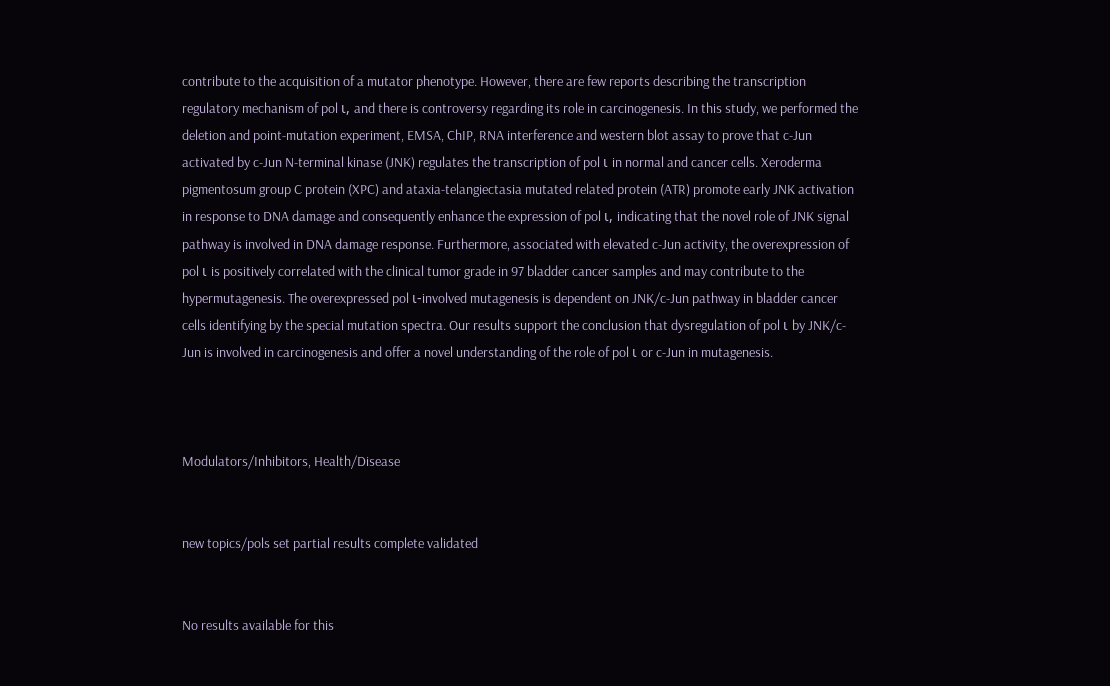contribute to the acquisition of a mutator phenotype. However, there are few reports describing the transcription regulatory mechanism of pol ι, and there is controversy regarding its role in carcinogenesis. In this study, we performed the deletion and point-mutation experiment, EMSA, ChIP, RNA interference and western blot assay to prove that c-Jun activated by c-Jun N-terminal kinase (JNK) regulates the transcription of pol ι in normal and cancer cells. Xeroderma pigmentosum group C protein (XPC) and ataxia-telangiectasia mutated related protein (ATR) promote early JNK activation in response to DNA damage and consequently enhance the expression of pol ι, indicating that the novel role of JNK signal pathway is involved in DNA damage response. Furthermore, associated with elevated c-Jun activity, the overexpression of pol ι is positively correlated with the clinical tumor grade in 97 bladder cancer samples and may contribute to the hypermutagenesis. The overexpressed pol ι-involved mutagenesis is dependent on JNK/c-Jun pathway in bladder cancer cells identifying by the special mutation spectra. Our results support the conclusion that dysregulation of pol ι by JNK/c-Jun is involved in carcinogenesis and offer a novel understanding of the role of pol ι or c-Jun in mutagenesis.



Modulators/Inhibitors, Health/Disease


new topics/pols set partial results complete validated


No results available for this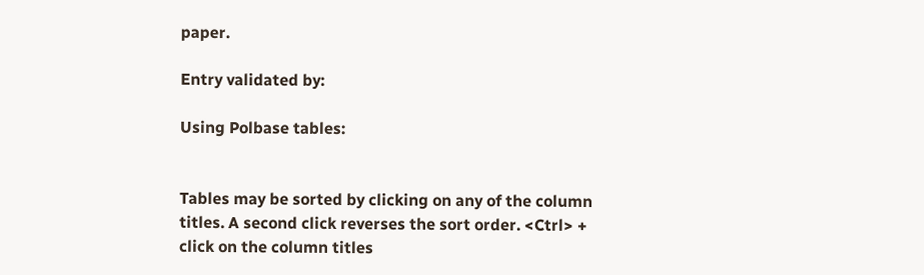paper.

Entry validated by:

Using Polbase tables:


Tables may be sorted by clicking on any of the column titles. A second click reverses the sort order. <Ctrl> + click on the column titles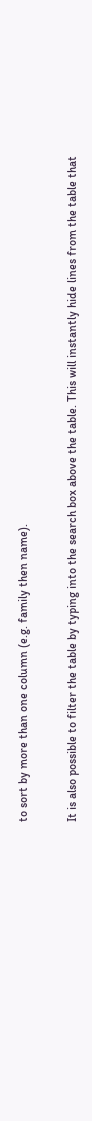to sort by more than one column (e.g. family then name).


It is also possible to filter the table by typing into the search box above the table. This will instantly hide lines from the table that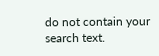do not contain your search text.